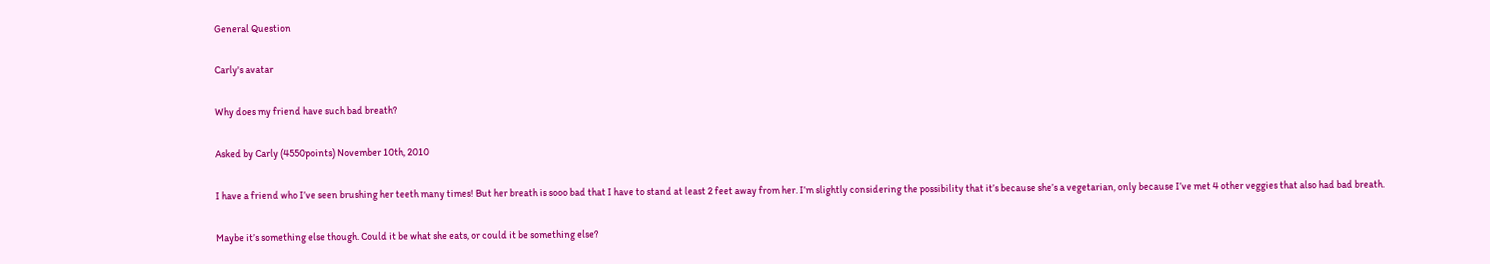General Question

Carly's avatar

Why does my friend have such bad breath?

Asked by Carly (4550points) November 10th, 2010

I have a friend who I’ve seen brushing her teeth many times! But her breath is sooo bad that I have to stand at least 2 feet away from her. I’m slightly considering the possibility that it’s because she’s a vegetarian, only because I’ve met 4 other veggies that also had bad breath.

Maybe it’s something else though. Could it be what she eats, or could it be something else?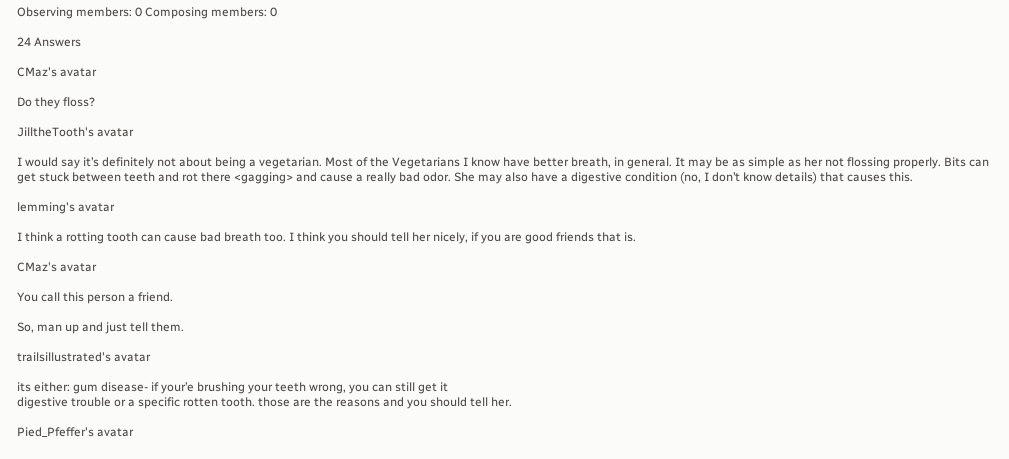Observing members: 0 Composing members: 0

24 Answers

CMaz's avatar

Do they floss?

JilltheTooth's avatar

I would say it’s definitely not about being a vegetarian. Most of the Vegetarians I know have better breath, in general. It may be as simple as her not flossing properly. Bits can get stuck between teeth and rot there <gagging> and cause a really bad odor. She may also have a digestive condition (no, I don’t know details) that causes this.

lemming's avatar

I think a rotting tooth can cause bad breath too. I think you should tell her nicely, if you are good friends that is.

CMaz's avatar

You call this person a friend.

So, man up and just tell them.

trailsillustrated's avatar

its either: gum disease- if your’e brushing your teeth wrong, you can still get it
digestive trouble or a specific rotten tooth. those are the reasons and you should tell her.

Pied_Pfeffer's avatar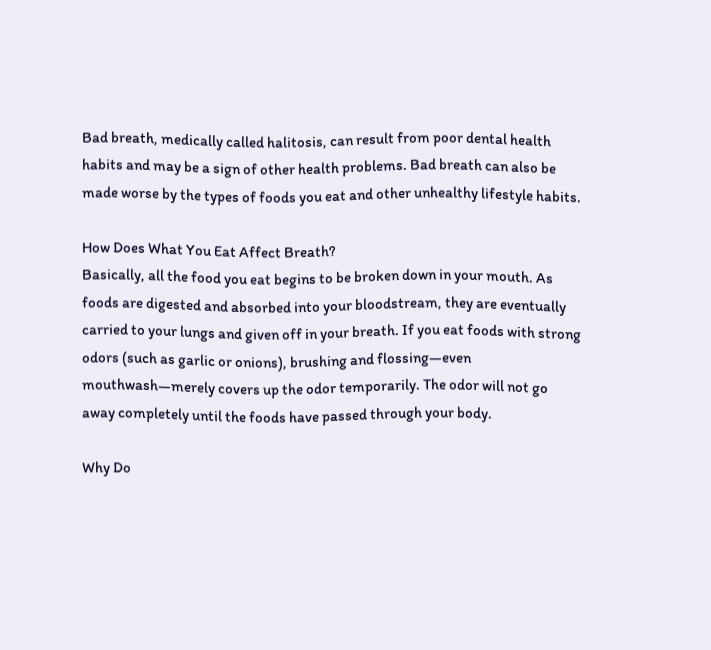Bad breath, medically called halitosis, can result from poor dental health habits and may be a sign of other health problems. Bad breath can also be made worse by the types of foods you eat and other unhealthy lifestyle habits.

How Does What You Eat Affect Breath?
Basically, all the food you eat begins to be broken down in your mouth. As foods are digested and absorbed into your bloodstream, they are eventually carried to your lungs and given off in your breath. If you eat foods with strong odors (such as garlic or onions), brushing and flossing—even mouthwash—merely covers up the odor temporarily. The odor will not go away completely until the foods have passed through your body.

Why Do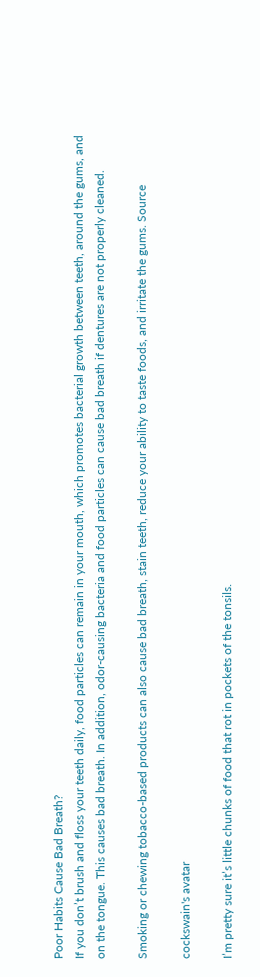Poor Habits Cause Bad Breath?
If you don’t brush and floss your teeth daily, food particles can remain in your mouth, which promotes bacterial growth between teeth, around the gums, and on the tongue. This causes bad breath. In addition, odor-causing bacteria and food particles can cause bad breath if dentures are not properly cleaned.

Smoking or chewing tobacco-based products can also cause bad breath, stain teeth, reduce your ability to taste foods, and irritate the gums. Source

cockswain's avatar

I’m pretty sure it’s little chunks of food that rot in pockets of the tonsils.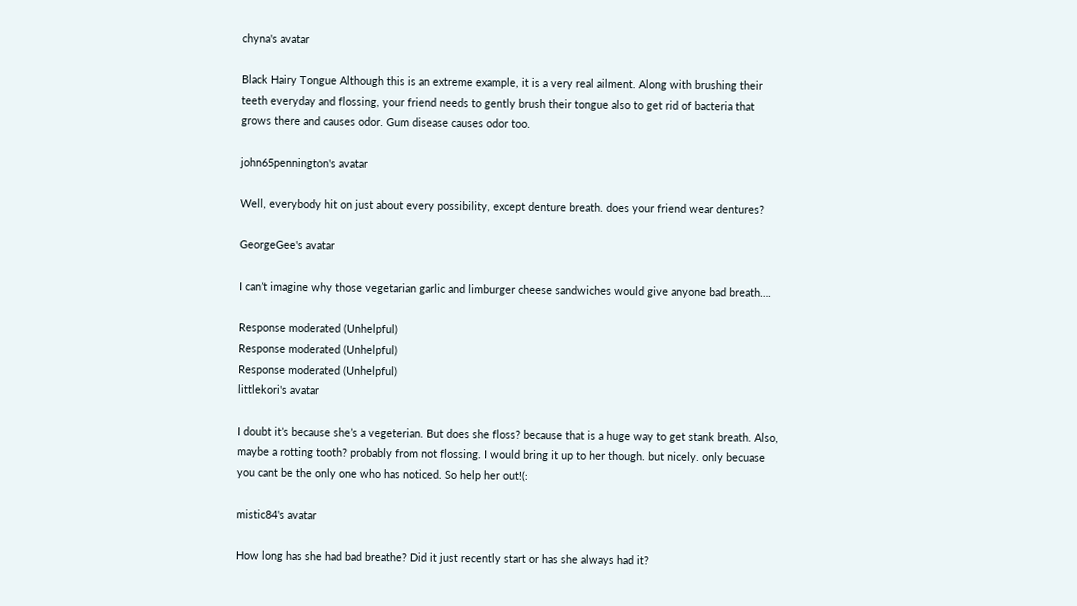chyna's avatar

Black Hairy Tongue Although this is an extreme example, it is a very real ailment. Along with brushing their teeth everyday and flossing, your friend needs to gently brush their tongue also to get rid of bacteria that grows there and causes odor. Gum disease causes odor too.

john65pennington's avatar

Well, everybody hit on just about every possibility, except denture breath. does your friend wear dentures?

GeorgeGee's avatar

I can’t imagine why those vegetarian garlic and limburger cheese sandwiches would give anyone bad breath….

Response moderated (Unhelpful)
Response moderated (Unhelpful)
Response moderated (Unhelpful)
littlekori's avatar

I doubt it’s because she’s a vegeterian. But does she floss? because that is a huge way to get stank breath. Also, maybe a rotting tooth? probably from not flossing. I would bring it up to her though. but nicely. only becuase you cant be the only one who has noticed. So help her out!(:

mistic84's avatar

How long has she had bad breathe? Did it just recently start or has she always had it?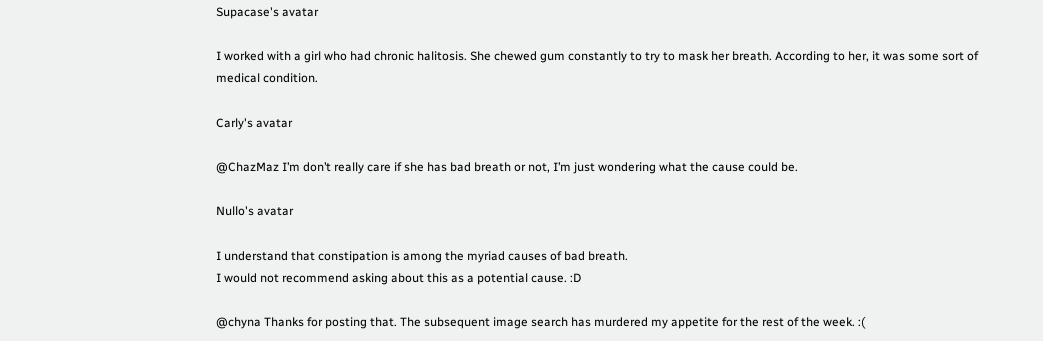Supacase's avatar

I worked with a girl who had chronic halitosis. She chewed gum constantly to try to mask her breath. According to her, it was some sort of medical condition.

Carly's avatar

@ChazMaz I’m don’t really care if she has bad breath or not, I’m just wondering what the cause could be.

Nullo's avatar

I understand that constipation is among the myriad causes of bad breath.
I would not recommend asking about this as a potential cause. :D

@chyna Thanks for posting that. The subsequent image search has murdered my appetite for the rest of the week. :(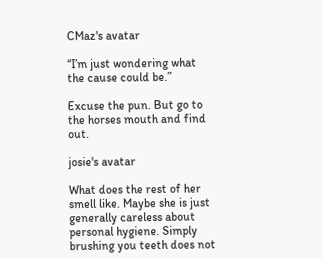CMaz's avatar

“I’m just wondering what the cause could be.”

Excuse the pun. But go to the horses mouth and find out.

josie's avatar

What does the rest of her smell like. Maybe she is just generally careless about personal hygiene. Simply brushing you teeth does not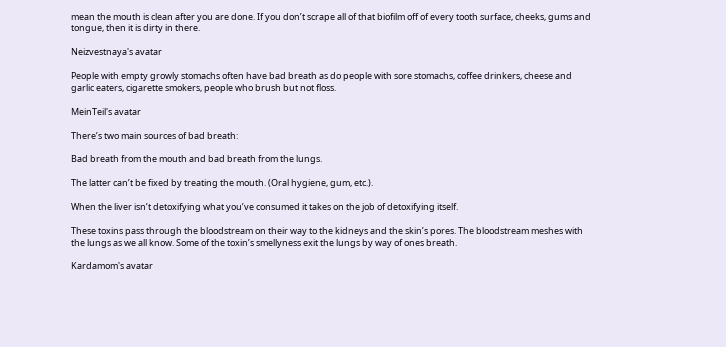mean the mouth is clean after you are done. If you don’t scrape all of that biofilm off of every tooth surface, cheeks, gums and tongue, then it is dirty in there.

Neizvestnaya's avatar

People with empty growly stomachs often have bad breath as do people with sore stomachs, coffee drinkers, cheese and garlic eaters, cigarette smokers, people who brush but not floss.

MeinTeil's avatar

There’s two main sources of bad breath:

Bad breath from the mouth and bad breath from the lungs.

The latter can’t be fixed by treating the mouth. (Oral hygiene, gum, etc.).

When the liver isn’t detoxifying what you’ve consumed it takes on the job of detoxifying itself.

These toxins pass through the bloodstream on their way to the kidneys and the skin’s pores. The bloodstream meshes with the lungs as we all know. Some of the toxin’s smellyness exit the lungs by way of ones breath.

Kardamom's avatar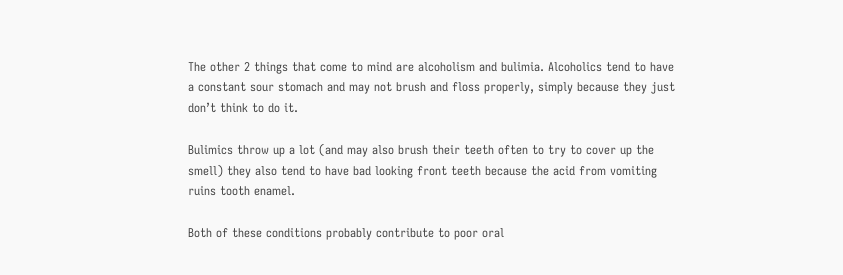The other 2 things that come to mind are alcoholism and bulimia. Alcoholics tend to have a constant sour stomach and may not brush and floss properly, simply because they just don’t think to do it.

Bulimics throw up a lot (and may also brush their teeth often to try to cover up the smell) they also tend to have bad looking front teeth because the acid from vomiting ruins tooth enamel.

Both of these conditions probably contribute to poor oral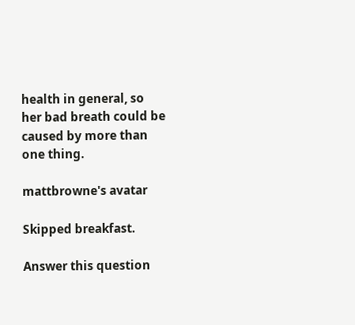health in general, so her bad breath could be caused by more than one thing.

mattbrowne's avatar

Skipped breakfast.

Answer this question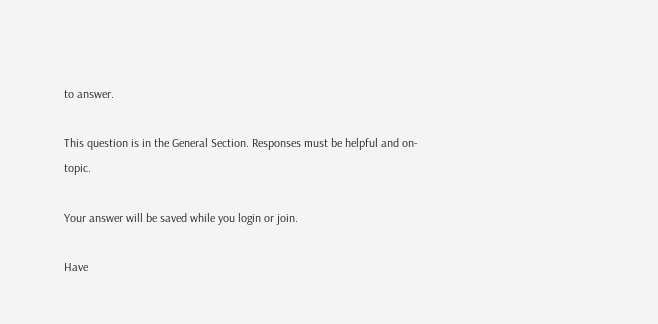to answer.

This question is in the General Section. Responses must be helpful and on-topic.

Your answer will be saved while you login or join.

Have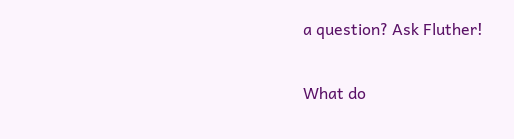a question? Ask Fluther!

What do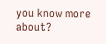you know more about?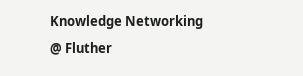Knowledge Networking @ Fluther